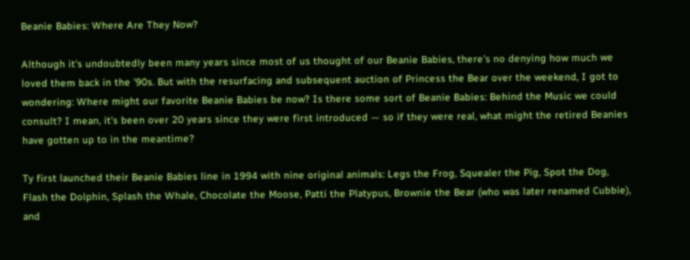Beanie Babies: Where Are They Now?

Although it's undoubtedly been many years since most of us thought of our Beanie Babies, there's no denying how much we loved them back in the '90s. But with the resurfacing and subsequent auction of Princess the Bear over the weekend, I got to wondering: Where might our favorite Beanie Babies be now? Is there some sort of Beanie Babies: Behind the Music we could consult? I mean, it's been over 20 years since they were first introduced — so if they were real, what might the retired Beanies have gotten up to in the meantime?

Ty first launched their Beanie Babies line in 1994 with nine original animals: Legs the Frog, Squealer the Pig, Spot the Dog, Flash the Dolphin, Splash the Whale, Chocolate the Moose, Patti the Platypus, Brownie the Bear (who was later renamed Cubbie), and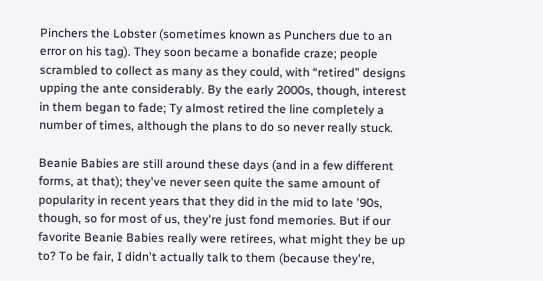Pinchers the Lobster (sometimes known as Punchers due to an error on his tag). They soon became a bonafide craze; people scrambled to collect as many as they could, with “retired” designs upping the ante considerably. By the early 2000s, though, interest in them began to fade; Ty almost retired the line completely a number of times, although the plans to do so never really stuck.

Beanie Babies are still around these days (and in a few different forms, at that); they've never seen quite the same amount of popularity in recent years that they did in the mid to late '90s, though, so for most of us, they're just fond memories. But if our favorite Beanie Babies really were retirees, what might they be up to? To be fair, I didn't actually talk to them (because they're,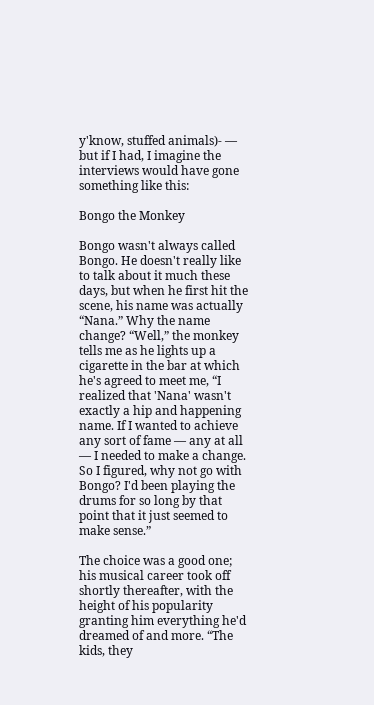y'know, stuffed animals)- — but if I had, I imagine the interviews would have gone something like this:

Bongo the Monkey

Bongo wasn't always called Bongo. He doesn't really like to talk about it much these days, but when he first hit the scene, his name was actually “Nana.” Why the name change? “Well,” the monkey tells me as he lights up a cigarette in the bar at which he's agreed to meet me, “I realized that 'Nana' wasn't exactly a hip and happening name. If I wanted to achieve any sort of fame — any at all — I needed to make a change. So I figured, why not go with Bongo? I'd been playing the drums for so long by that point that it just seemed to make sense.”

The choice was a good one; his musical career took off shortly thereafter, with the height of his popularity granting him everything he'd dreamed of and more. “The kids, they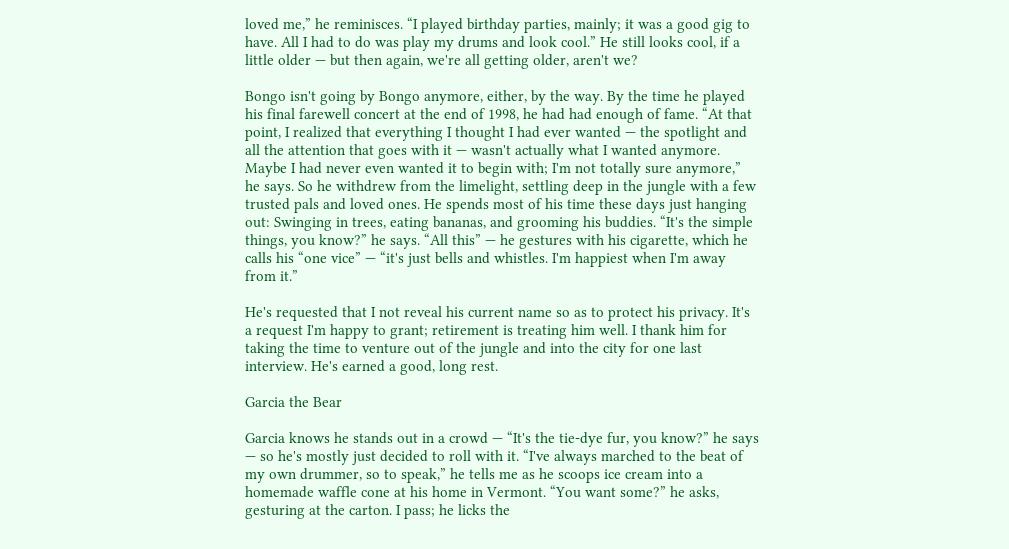loved me,” he reminisces. “I played birthday parties, mainly; it was a good gig to have. All I had to do was play my drums and look cool.” He still looks cool, if a little older — but then again, we're all getting older, aren't we?

Bongo isn't going by Bongo anymore, either, by the way. By the time he played his final farewell concert at the end of 1998, he had had enough of fame. “At that point, I realized that everything I thought I had ever wanted — the spotlight and all the attention that goes with it — wasn't actually what I wanted anymore. Maybe I had never even wanted it to begin with; I'm not totally sure anymore,” he says. So he withdrew from the limelight, settling deep in the jungle with a few trusted pals and loved ones. He spends most of his time these days just hanging out: Swinging in trees, eating bananas, and grooming his buddies. “It's the simple things, you know?” he says. “All this” — he gestures with his cigarette, which he calls his “one vice” — “it's just bells and whistles. I'm happiest when I'm away from it.”

He's requested that I not reveal his current name so as to protect his privacy. It's a request I'm happy to grant; retirement is treating him well. I thank him for taking the time to venture out of the jungle and into the city for one last interview. He's earned a good, long rest.

Garcia the Bear

Garcia knows he stands out in a crowd — “It's the tie-dye fur, you know?” he says — so he's mostly just decided to roll with it. “I've always marched to the beat of my own drummer, so to speak,” he tells me as he scoops ice cream into a homemade waffle cone at his home in Vermont. “You want some?” he asks, gesturing at the carton. I pass; he licks the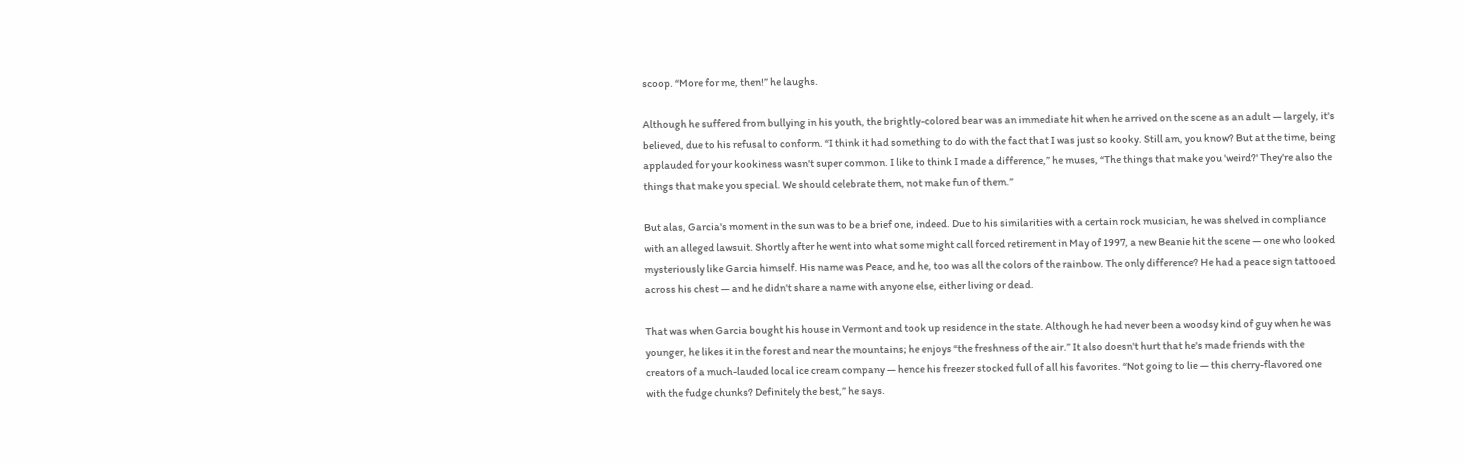scoop. “More for me, then!” he laughs.

Although he suffered from bullying in his youth, the brightly-colored bear was an immediate hit when he arrived on the scene as an adult — largely, it's believed, due to his refusal to conform. “I think it had something to do with the fact that I was just so kooky. Still am, you know? But at the time, being applauded for your kookiness wasn't super common. I like to think I made a difference,” he muses, “The things that make you 'weird?' They're also the things that make you special. We should celebrate them, not make fun of them.”

But alas, Garcia's moment in the sun was to be a brief one, indeed. Due to his similarities with a certain rock musician, he was shelved in compliance with an alleged lawsuit. Shortly after he went into what some might call forced retirement in May of 1997, a new Beanie hit the scene — one who looked mysteriously like Garcia himself. His name was Peace, and he, too was all the colors of the rainbow. The only difference? He had a peace sign tattooed across his chest — and he didn't share a name with anyone else, either living or dead.

That was when Garcia bought his house in Vermont and took up residence in the state. Although he had never been a woodsy kind of guy when he was younger, he likes it in the forest and near the mountains; he enjoys “the freshness of the air.” It also doesn't hurt that he's made friends with the creators of a much-lauded local ice cream company — hence his freezer stocked full of all his favorites. “Not going to lie — this cherry-flavored one with the fudge chunks? Definitely the best,” he says.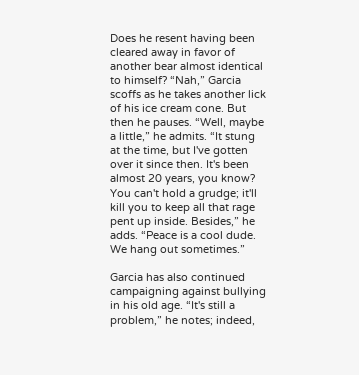Does he resent having been cleared away in favor of another bear almost identical to himself? “Nah,” Garcia scoffs as he takes another lick of his ice cream cone. But then he pauses. “Well, maybe a little,” he admits. “It stung at the time, but I've gotten over it since then. It's been almost 20 years, you know? You can't hold a grudge; it'll kill you to keep all that rage pent up inside. Besides,” he adds. “Peace is a cool dude. We hang out sometimes.”

Garcia has also continued campaigning against bullying in his old age. “It's still a problem,” he notes; indeed,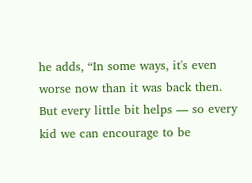he adds, “In some ways, it's even worse now than it was back then. But every little bit helps — so every kid we can encourage to be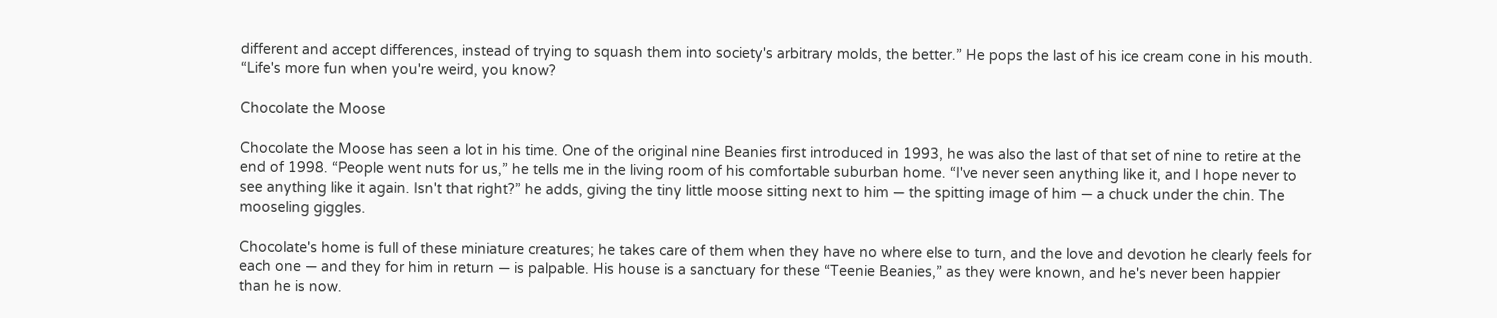different and accept differences, instead of trying to squash them into society's arbitrary molds, the better.” He pops the last of his ice cream cone in his mouth. “Life's more fun when you're weird, you know?

Chocolate the Moose

Chocolate the Moose has seen a lot in his time. One of the original nine Beanies first introduced in 1993, he was also the last of that set of nine to retire at the end of 1998. “People went nuts for us,” he tells me in the living room of his comfortable suburban home. “I've never seen anything like it, and I hope never to see anything like it again. Isn't that right?” he adds, giving the tiny little moose sitting next to him — the spitting image of him — a chuck under the chin. The mooseling giggles.

Chocolate's home is full of these miniature creatures; he takes care of them when they have no where else to turn, and the love and devotion he clearly feels for each one — and they for him in return — is palpable. His house is a sanctuary for these “Teenie Beanies,” as they were known, and he's never been happier than he is now.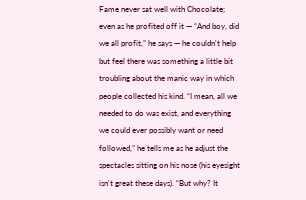Fame never sat well with Chocolate; even as he profited off it — “And boy, did we all profit,” he says — he couldn't help but feel there was something a little bit troubling about the manic way in which people collected his kind. “I mean, all we needed to do was exist, and everything we could ever possibly want or need followed,” he tells me as he adjust the spectacles sitting on his nose (his eyesight isn't great these days). “But why? It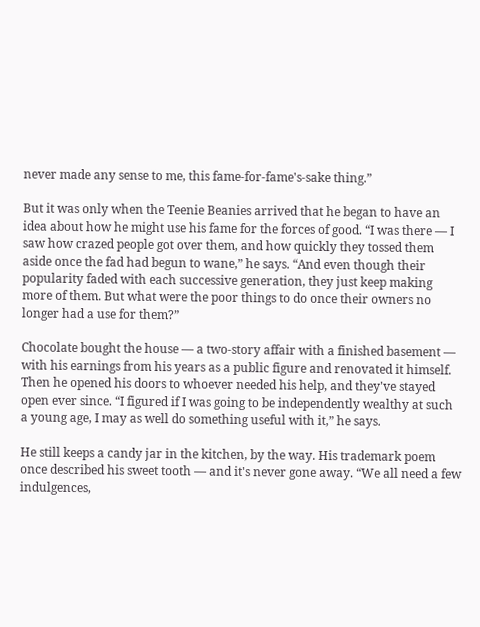never made any sense to me, this fame-for-fame's-sake thing.”

But it was only when the Teenie Beanies arrived that he began to have an idea about how he might use his fame for the forces of good. “I was there — I saw how crazed people got over them, and how quickly they tossed them aside once the fad had begun to wane,” he says. “And even though their popularity faded with each successive generation, they just keep making more of them. But what were the poor things to do once their owners no longer had a use for them?”

Chocolate bought the house — a two-story affair with a finished basement — with his earnings from his years as a public figure and renovated it himself. Then he opened his doors to whoever needed his help, and they've stayed open ever since. “I figured if I was going to be independently wealthy at such a young age, I may as well do something useful with it,” he says.

He still keeps a candy jar in the kitchen, by the way. His trademark poem once described his sweet tooth — and it's never gone away. “We all need a few indulgences,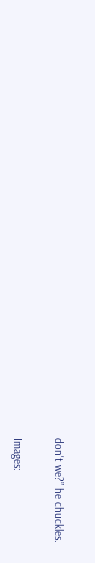don't we?” he chuckles.

Images: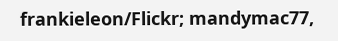frankieleon/Flickr; mandymac77,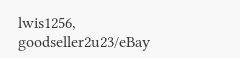lwis1256, goodseller2u23/eBay